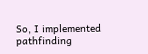So, I implemented pathfinding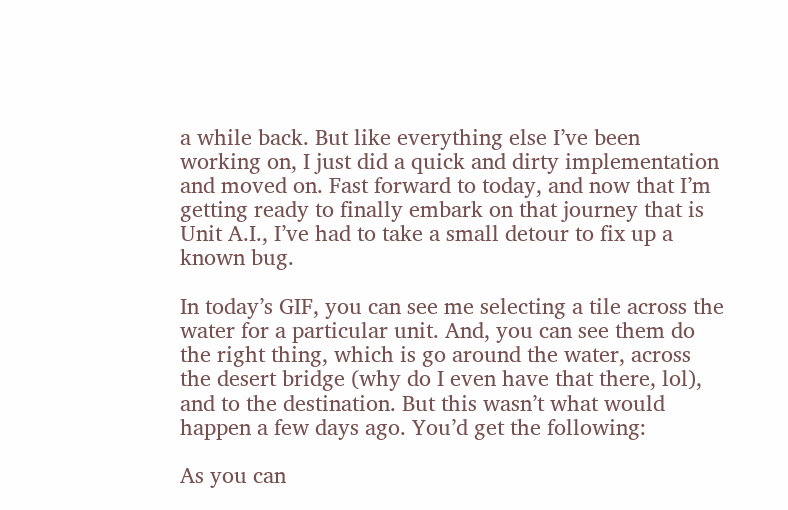a while back. But like everything else I’ve been working on, I just did a quick and dirty implementation and moved on. Fast forward to today, and now that I’m getting ready to finally embark on that journey that is Unit A.I., I’ve had to take a small detour to fix up a known bug.

In today’s GIF, you can see me selecting a tile across the water for a particular unit. And, you can see them do the right thing, which is go around the water, across the desert bridge (why do I even have that there, lol), and to the destination. But this wasn’t what would happen a few days ago. You’d get the following:

As you can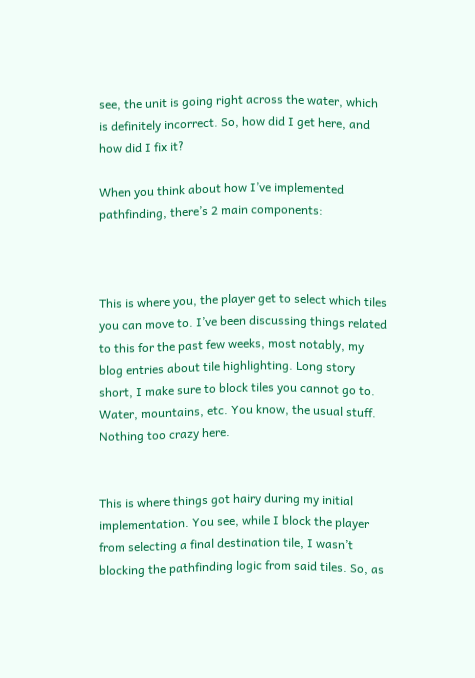see, the unit is going right across the water, which is definitely incorrect. So, how did I get here, and how did I fix it?

When you think about how I’ve implemented pathfinding, there’s 2 main components:



This is where you, the player get to select which tiles you can move to. I’ve been discussing things related to this for the past few weeks, most notably, my blog entries about tile highlighting. Long story short, I make sure to block tiles you cannot go to. Water, mountains, etc. You know, the usual stuff. Nothing too crazy here.


This is where things got hairy during my initial implementation. You see, while I block the player from selecting a final destination tile, I wasn’t blocking the pathfinding logic from said tiles. So, as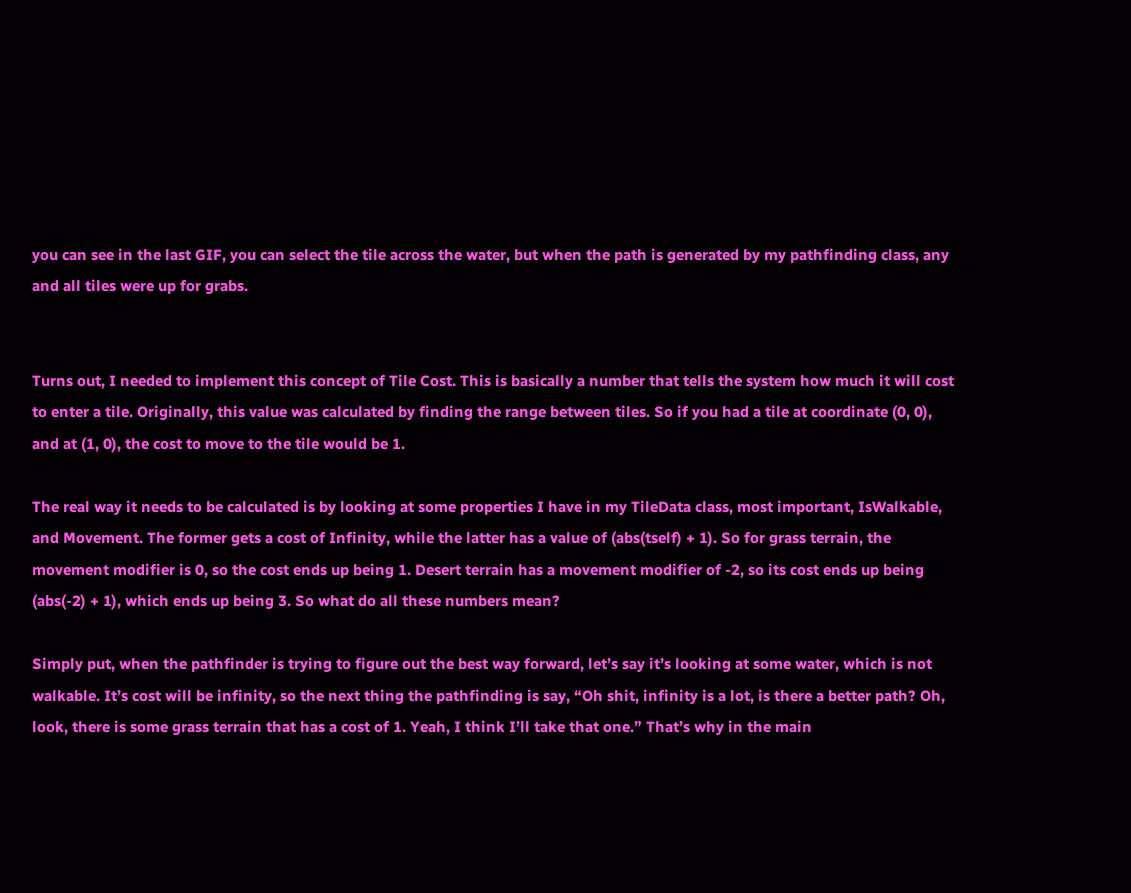you can see in the last GIF, you can select the tile across the water, but when the path is generated by my pathfinding class, any and all tiles were up for grabs.


Turns out, I needed to implement this concept of Tile Cost. This is basically a number that tells the system how much it will cost to enter a tile. Originally, this value was calculated by finding the range between tiles. So if you had a tile at coordinate (0, 0), and at (1, 0), the cost to move to the tile would be 1.

The real way it needs to be calculated is by looking at some properties I have in my TileData class, most important, IsWalkable, and Movement. The former gets a cost of Infinity, while the latter has a value of (abs(tself) + 1). So for grass terrain, the movement modifier is 0, so the cost ends up being 1. Desert terrain has a movement modifier of -2, so its cost ends up being (abs(-2) + 1), which ends up being 3. So what do all these numbers mean?

Simply put, when the pathfinder is trying to figure out the best way forward, let’s say it’s looking at some water, which is not walkable. It’s cost will be infinity, so the next thing the pathfinding is say, “Oh shit, infinity is a lot, is there a better path? Oh, look, there is some grass terrain that has a cost of 1. Yeah, I think I’ll take that one.” That’s why in the main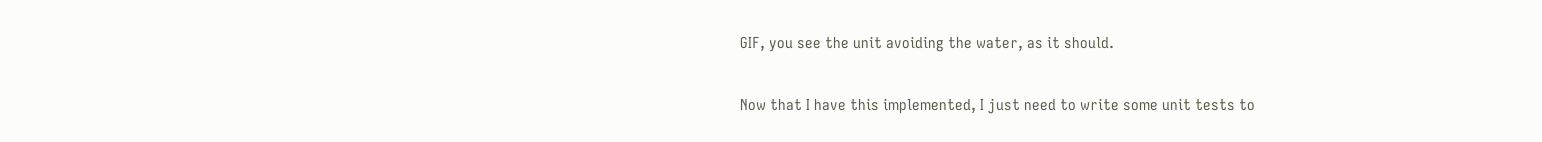GIF, you see the unit avoiding the water, as it should.

Now that I have this implemented, I just need to write some unit tests to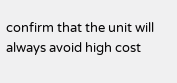confirm that the unit will always avoid high cost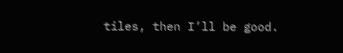tiles, then I’ll be good.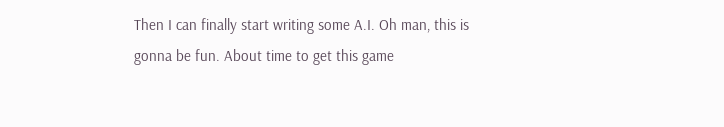Then I can finally start writing some A.I. Oh man, this is gonna be fun. About time to get this game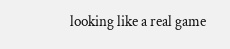looking like a real game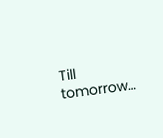Till tomorrow…